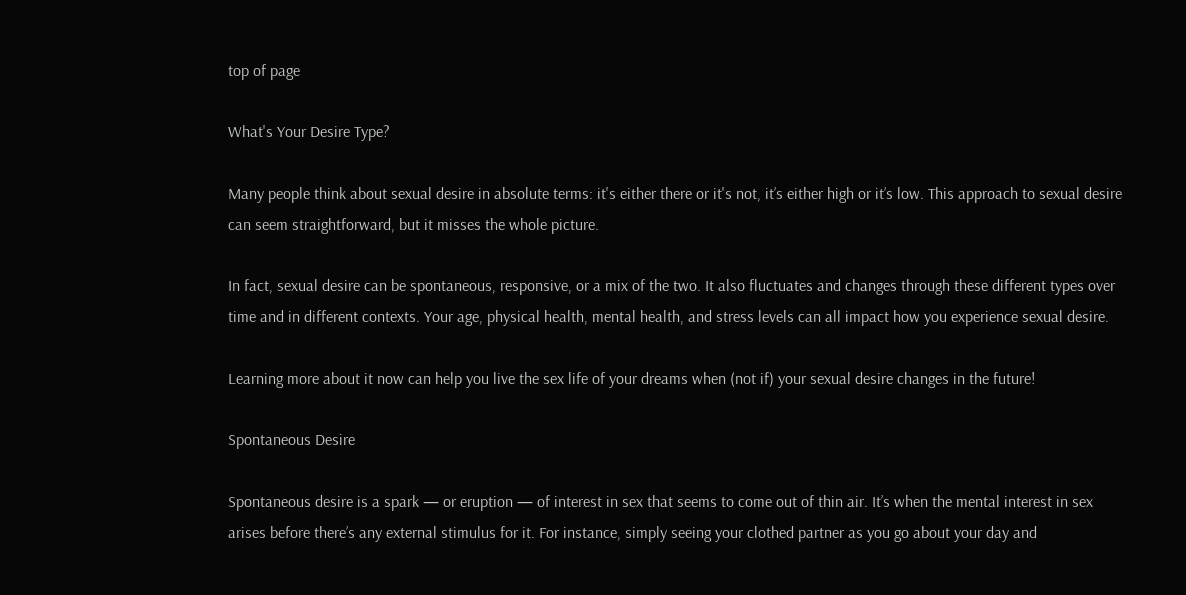top of page

What's Your Desire Type?

Many people think about sexual desire in absolute terms: it's either there or it's not, it’s either high or it’s low. This approach to sexual desire can seem straightforward, but it misses the whole picture.

In fact, sexual desire can be spontaneous, responsive, or a mix of the two. It also fluctuates and changes through these different types over time and in different contexts. Your age, physical health, mental health, and stress levels can all impact how you experience sexual desire.

Learning more about it now can help you live the sex life of your dreams when (not if) your sexual desire changes in the future!

Spontaneous Desire

Spontaneous desire is a spark — or eruption — of interest in sex that seems to come out of thin air. It’s when the mental interest in sex arises before there’s any external stimulus for it. For instance, simply seeing your clothed partner as you go about your day and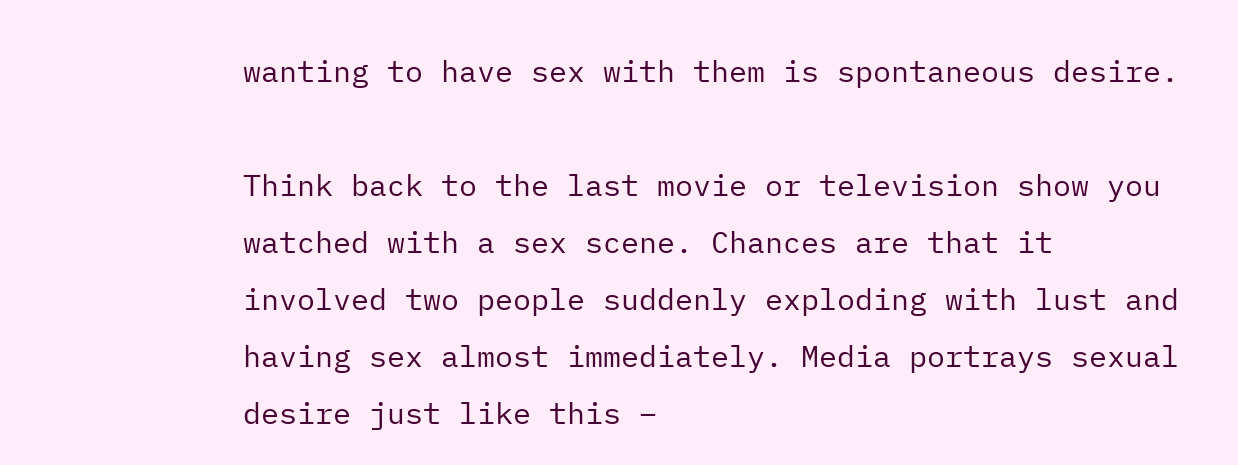wanting to have sex with them is spontaneous desire.

Think back to the last movie or television show you watched with a sex scene. Chances are that it involved two people suddenly exploding with lust and having sex almost immediately. Media portrays sexual desire just like this –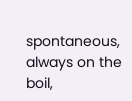spontaneous, always on the boil,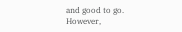and good to go. However,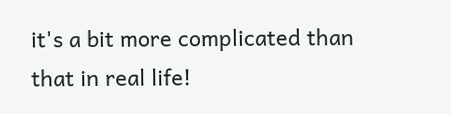it's a bit more complicated than that in real life!